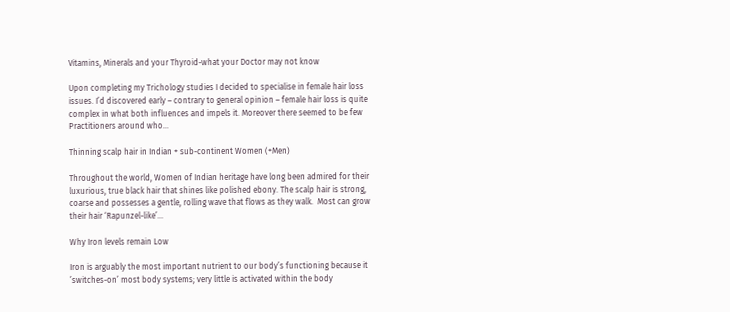Vitamins, Minerals and your Thyroid-what your Doctor may not know

Upon completing my Trichology studies I decided to specialise in female hair loss issues. I’d discovered early – contrary to general opinion – female hair loss is quite complex in what both influences and impels it. Moreover there seemed to be few Practitioners around who…

Thinning scalp hair in Indian + sub-continent Women (+Men)

Throughout the world, Women of Indian heritage have long been admired for their luxurious, true black hair that shines like polished ebony. The scalp hair is strong, coarse and possesses a gentle, rolling wave that flows as they walk.  Most can grow their hair ‘Rapunzel-like’…

Why Iron levels remain Low

Iron is arguably the most important nutrient to our body’s functioning because it ’switches-on’ most body systems; very little is activated within the body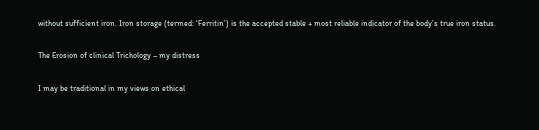without sufficient iron. Iron storage (termed: ‘Ferritin’) is the accepted stable + most reliable indicator of the body’s true iron status.

The Erosion of clinical Trichology – my distress

I may be traditional in my views on ethical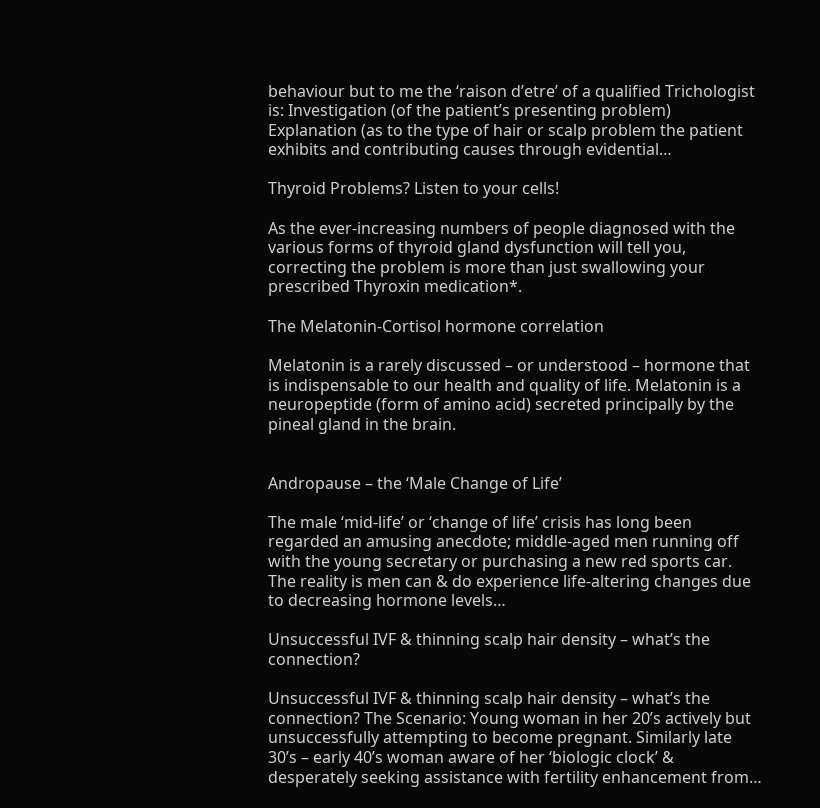behaviour but to me the ‘raison d’etre’ of a qualified Trichologist is: Investigation (of the patient’s presenting problem) Explanation (as to the type of hair or scalp problem the patient exhibits and contributing causes through evidential…

Thyroid Problems? Listen to your cells!

As the ever-increasing numbers of people diagnosed with the various forms of thyroid gland dysfunction will tell you, correcting the problem is more than just swallowing your prescribed Thyroxin medication*.

The Melatonin-Cortisol hormone correlation

Melatonin is a rarely discussed – or understood – hormone that is indispensable to our health and quality of life. Melatonin is a neuropeptide (form of amino acid) secreted principally by the pineal gland in the brain.


Andropause – the ‘Male Change of Life’

The male ‘mid-life’ or ‘change of life’ crisis has long been regarded an amusing anecdote; middle-aged men running off with the young secretary or purchasing a new red sports car. The reality is men can & do experience life-altering changes due to decreasing hormone levels…

Unsuccessful IVF & thinning scalp hair density – what’s the connection?

Unsuccessful IVF & thinning scalp hair density – what’s the connection? The Scenario: Young woman in her 20’s actively but unsuccessfully attempting to become pregnant. Similarly late 30’s – early 40’s woman aware of her ‘biologic clock’ & desperately seeking assistance with fertility enhancement from…